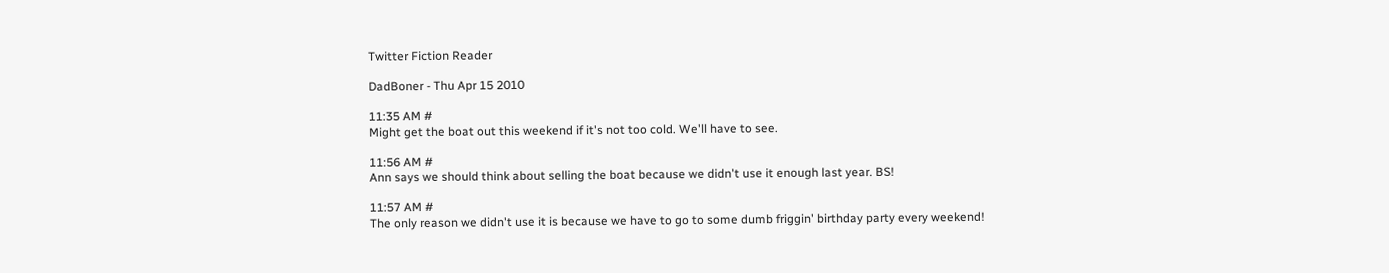Twitter Fiction Reader

DadBoner - Thu Apr 15 2010

11:35 AM #
Might get the boat out this weekend if it's not too cold. We'll have to see.

11:56 AM #
Ann says we should think about selling the boat because we didn't use it enough last year. BS!

11:57 AM #
The only reason we didn't use it is because we have to go to some dumb friggin' birthday party every weekend!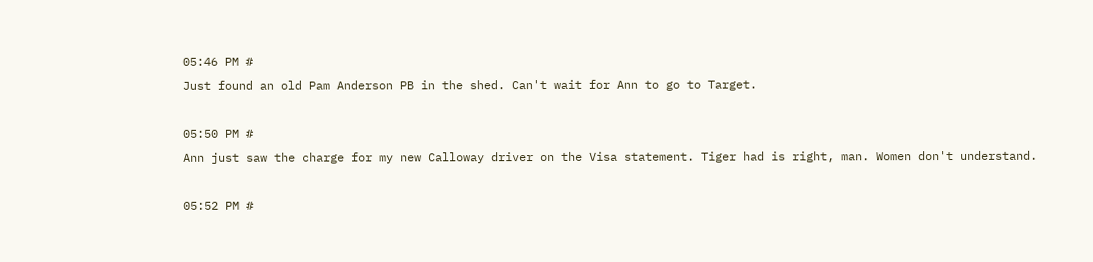05:46 PM #
Just found an old Pam Anderson PB in the shed. Can't wait for Ann to go to Target.

05:50 PM #
Ann just saw the charge for my new Calloway driver on the Visa statement. Tiger had is right, man. Women don't understand.

05:52 PM #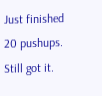Just finished 20 pushups. Still got it.